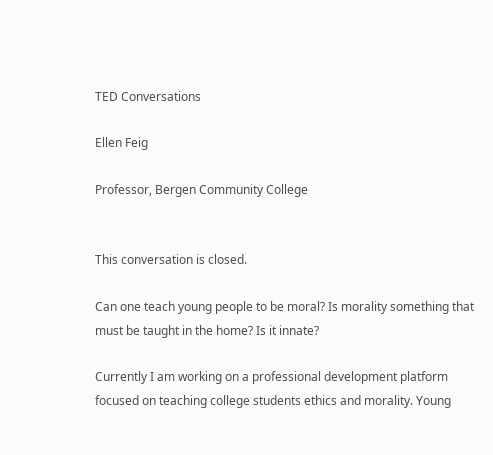TED Conversations

Ellen Feig

Professor, Bergen Community College


This conversation is closed.

Can one teach young people to be moral? Is morality something that must be taught in the home? Is it innate?

Currently I am working on a professional development platform focused on teaching college students ethics and morality. Young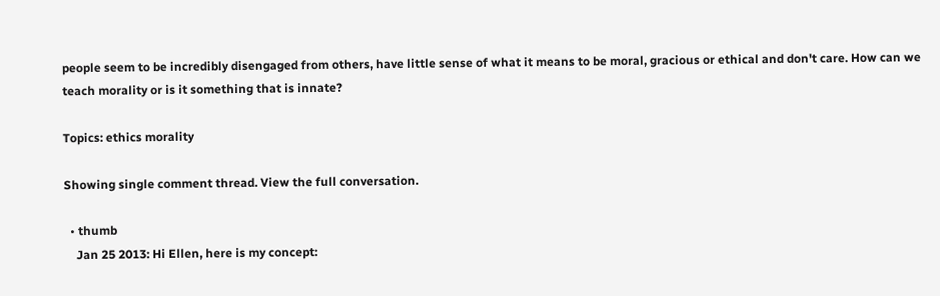people seem to be incredibly disengaged from others, have little sense of what it means to be moral, gracious or ethical and don't care. How can we teach morality or is it something that is innate?

Topics: ethics morality

Showing single comment thread. View the full conversation.

  • thumb
    Jan 25 2013: Hi Ellen, here is my concept: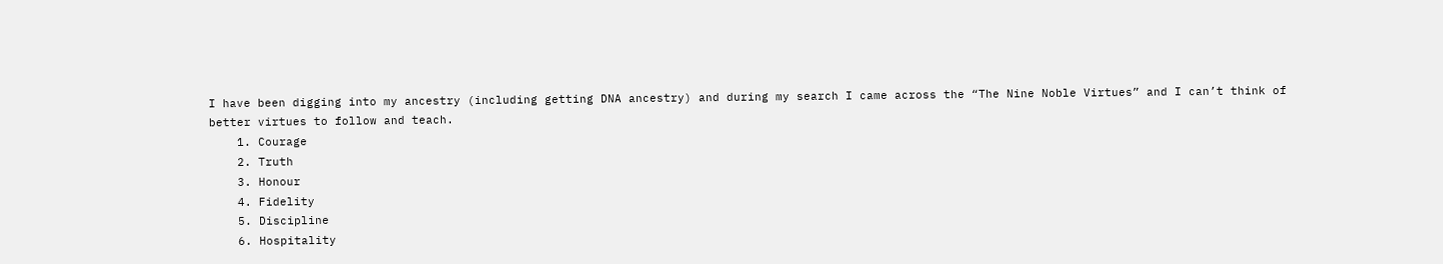I have been digging into my ancestry (including getting DNA ancestry) and during my search I came across the “The Nine Noble Virtues” and I can’t think of better virtues to follow and teach.
    1. Courage
    2. Truth
    3. Honour
    4. Fidelity
    5. Discipline
    6. Hospitality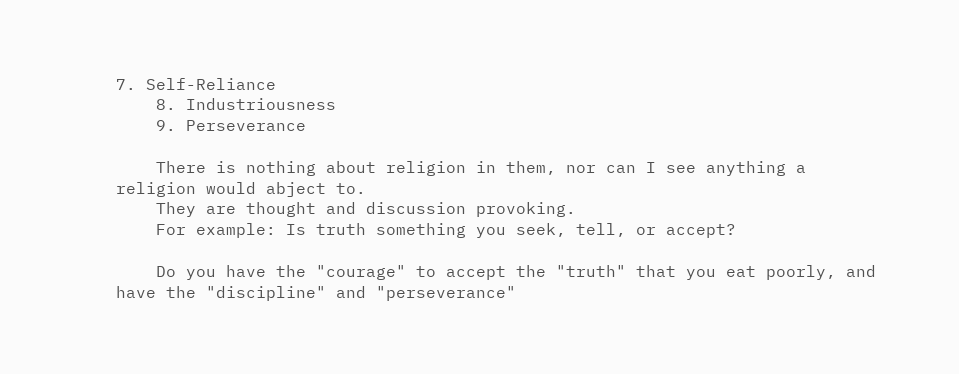7. Self-Reliance
    8. Industriousness
    9. Perseverance

    There is nothing about religion in them, nor can I see anything a religion would abject to.
    They are thought and discussion provoking.
    For example: Is truth something you seek, tell, or accept?

    Do you have the "courage" to accept the "truth" that you eat poorly, and have the "discipline" and "perseverance"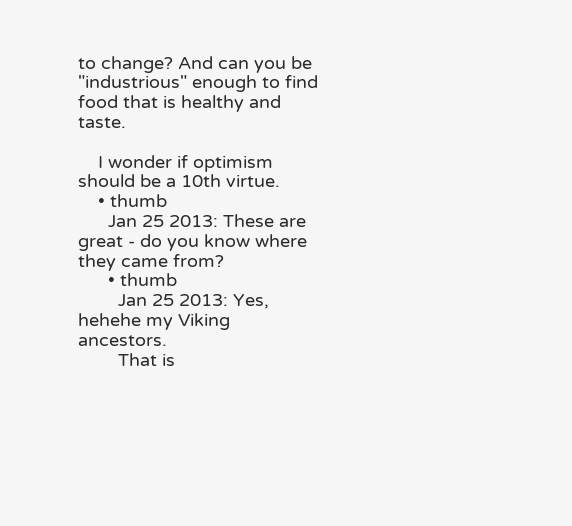to change? And can you be "industrious" enough to find food that is healthy and taste.

    I wonder if optimism should be a 10th virtue.
    • thumb
      Jan 25 2013: These are great - do you know where they came from?
      • thumb
        Jan 25 2013: Yes, hehehe my Viking ancestors.
        That is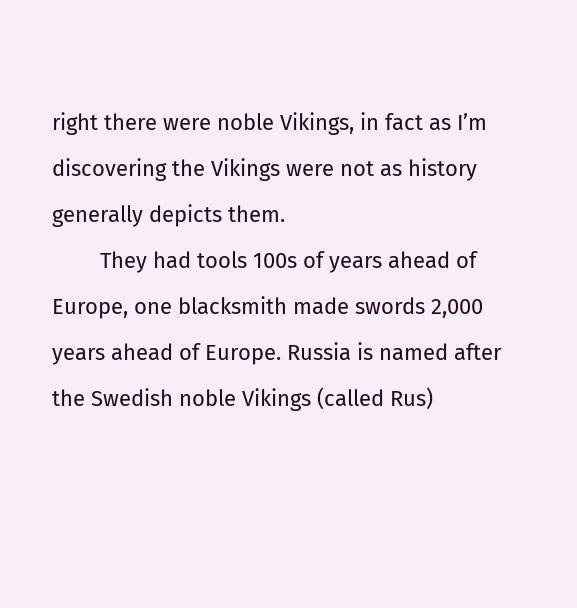right there were noble Vikings, in fact as I’m discovering the Vikings were not as history generally depicts them.
        They had tools 100s of years ahead of Europe, one blacksmith made swords 2,000 years ahead of Europe. Russia is named after the Swedish noble Vikings (called Rus)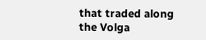that traded along the Volga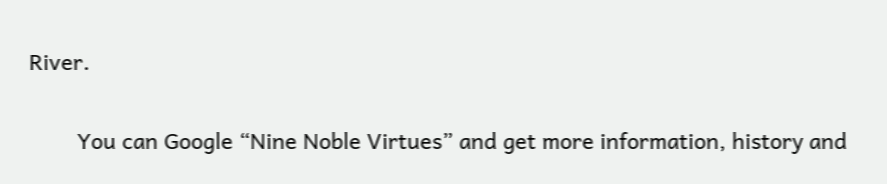River.

        You can Google “Nine Noble Virtues” and get more information, history and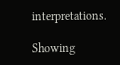interpretations.

Showing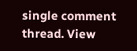single comment thread. View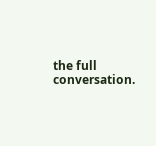the full conversation.